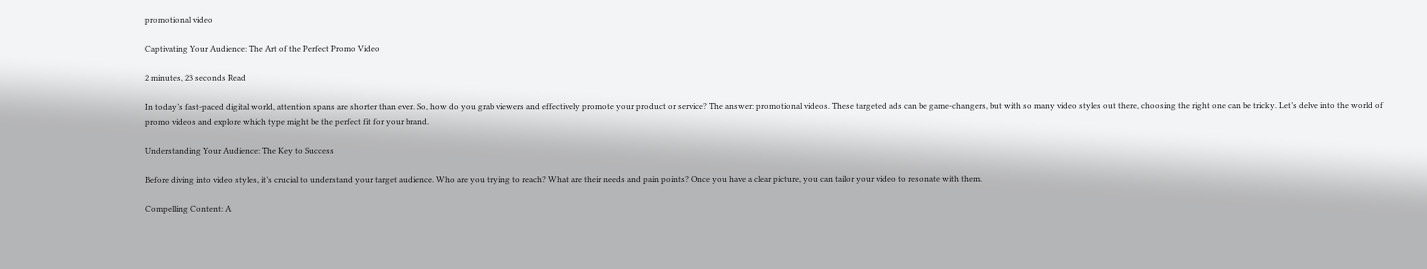promotional video

Captivating Your Audience: The Art of the Perfect Promo Video

2 minutes, 23 seconds Read

In today’s fast-paced digital world, attention spans are shorter than ever. So, how do you grab viewers and effectively promote your product or service? The answer: promotional videos. These targeted ads can be game-changers, but with so many video styles out there, choosing the right one can be tricky. Let’s delve into the world of promo videos and explore which type might be the perfect fit for your brand.

Understanding Your Audience: The Key to Success

Before diving into video styles, it’s crucial to understand your target audience. Who are you trying to reach? What are their needs and pain points? Once you have a clear picture, you can tailor your video to resonate with them.

Compelling Content: A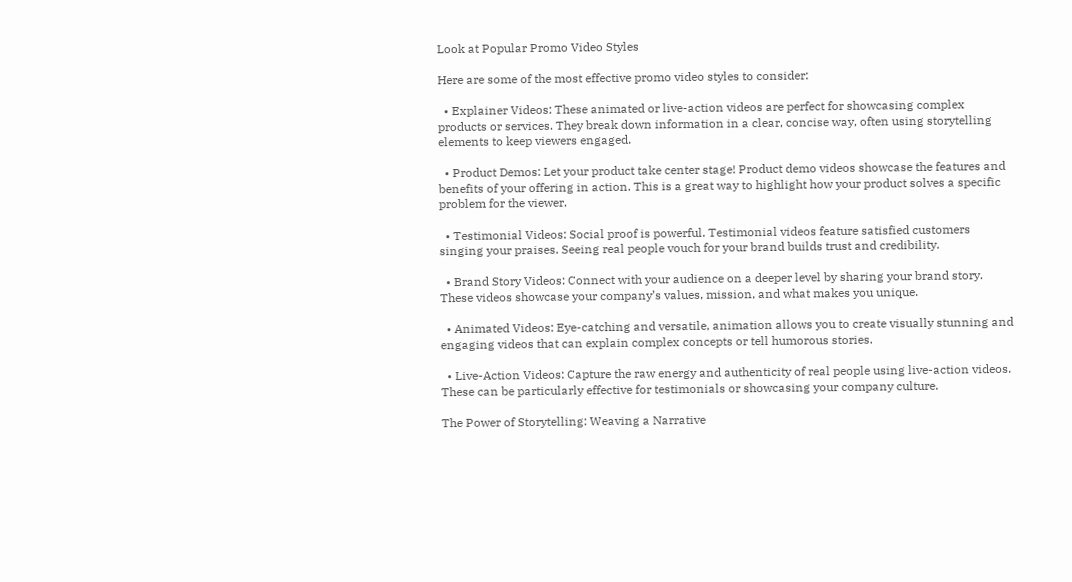Look at Popular Promo Video Styles

Here are some of the most effective promo video styles to consider:

  • Explainer Videos: These animated or live-action videos are perfect for showcasing complex products or services. They break down information in a clear, concise way, often using storytelling elements to keep viewers engaged.

  • Product Demos: Let your product take center stage! Product demo videos showcase the features and benefits of your offering in action. This is a great way to highlight how your product solves a specific problem for the viewer.

  • Testimonial Videos: Social proof is powerful. Testimonial videos feature satisfied customers singing your praises. Seeing real people vouch for your brand builds trust and credibility.

  • Brand Story Videos: Connect with your audience on a deeper level by sharing your brand story. These videos showcase your company’s values, mission, and what makes you unique.

  • Animated Videos: Eye-catching and versatile, animation allows you to create visually stunning and engaging videos that can explain complex concepts or tell humorous stories.

  • Live-Action Videos: Capture the raw energy and authenticity of real people using live-action videos. These can be particularly effective for testimonials or showcasing your company culture.

The Power of Storytelling: Weaving a Narrative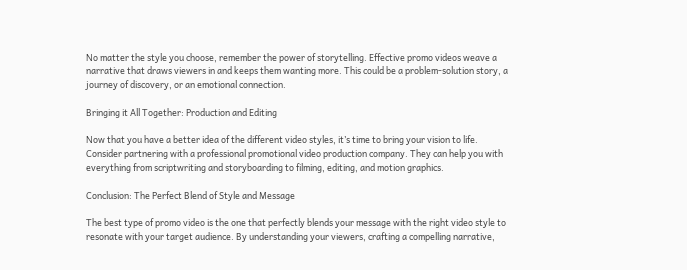No matter the style you choose, remember the power of storytelling. Effective promo videos weave a narrative that draws viewers in and keeps them wanting more. This could be a problem-solution story, a journey of discovery, or an emotional connection.

Bringing it All Together: Production and Editing

Now that you have a better idea of the different video styles, it’s time to bring your vision to life. Consider partnering with a professional promotional video production company. They can help you with everything from scriptwriting and storyboarding to filming, editing, and motion graphics.

Conclusion: The Perfect Blend of Style and Message

The best type of promo video is the one that perfectly blends your message with the right video style to resonate with your target audience. By understanding your viewers, crafting a compelling narrative,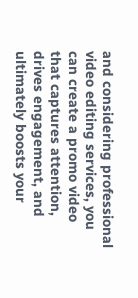and considering professional video editing services, you can create a promo video that captures attention, drives engagement, and ultimately boosts your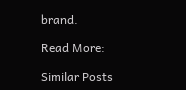brand.

Read More:

Similar Posts